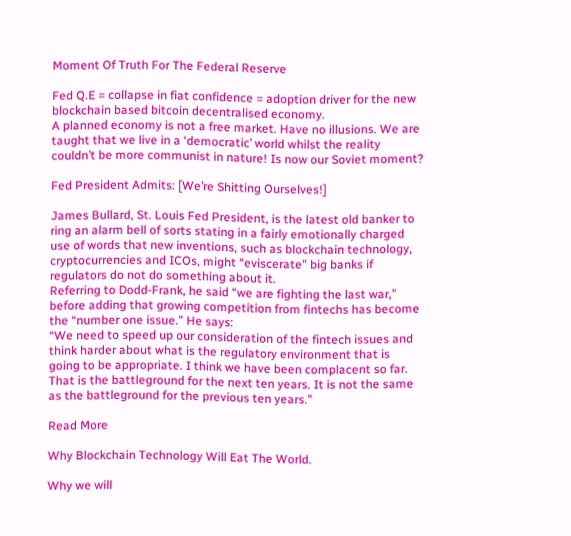Moment Of Truth For The Federal Reserve

Fed Q.E = collapse in fiat confidence = adoption driver for the new blockchain based bitcoin decentralised economy.
A planned economy is not a free market. Have no illusions. We are taught that we live in a ‘democratic’ world whilst the reality couldn’t be more communist in nature! Is now our Soviet moment?

Fed President Admits: [We’re Shitting Ourselves!]

James Bullard, St. Louis Fed President, is the latest old banker to ring an alarm bell of sorts stating in a fairly emotionally charged use of words that new inventions, such as blockchain technology, cryptocurrencies and ICOs, might “eviscerate” big banks if regulators do not do something about it.
Referring to Dodd-Frank, he said “we are fighting the last war,” before adding that growing competition from fintechs has become the “number one issue.” He says:
“We need to speed up our consideration of the fintech issues and think harder about what is the regulatory environment that is going to be appropriate. I think we have been complacent so far.
That is the battleground for the next ten years. It is not the same as the battleground for the previous ten years.”

Read More

Why Blockchain Technology Will Eat The World.

Why we will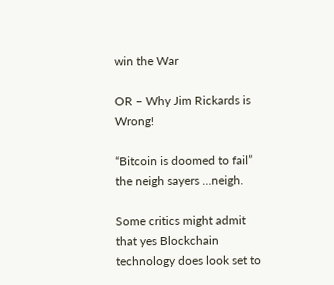win the War

OR – Why Jim Rickards is Wrong!

“Bitcoin is doomed to fail” the neigh sayers …neigh.

Some critics might admit that yes Blockchain technology does look set to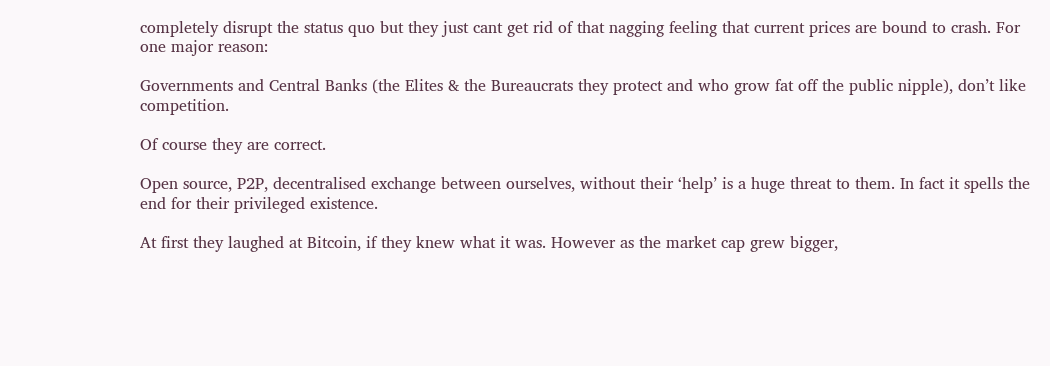completely disrupt the status quo but they just cant get rid of that nagging feeling that current prices are bound to crash. For one major reason:

Governments and Central Banks (the Elites & the Bureaucrats they protect and who grow fat off the public nipple), don’t like competition.

Of course they are correct.

Open source, P2P, decentralised exchange between ourselves, without their ‘help’ is a huge threat to them. In fact it spells the end for their privileged existence.

At first they laughed at Bitcoin, if they knew what it was. However as the market cap grew bigger,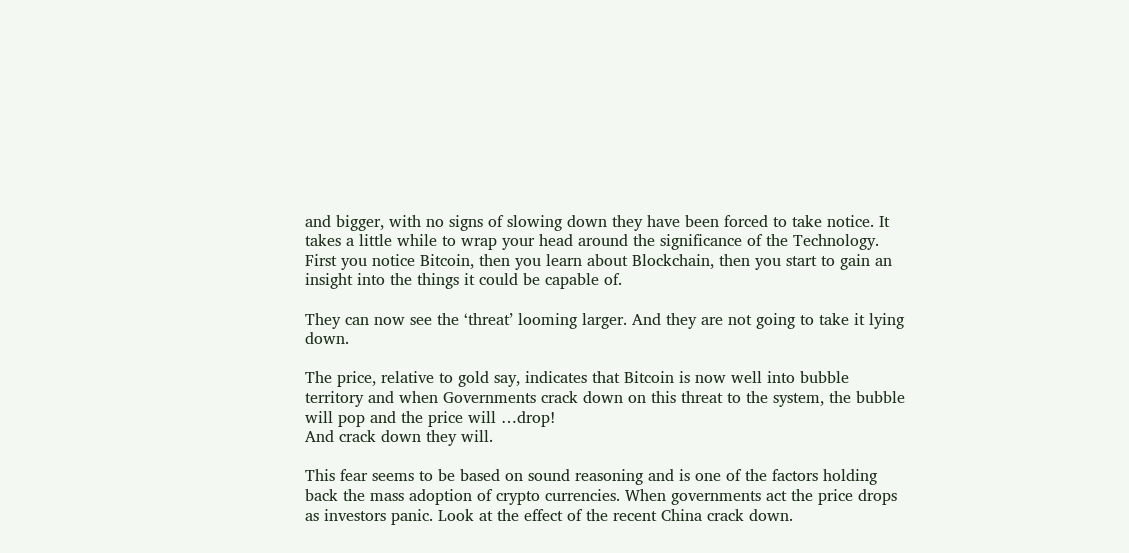and bigger, with no signs of slowing down they have been forced to take notice. It takes a little while to wrap your head around the significance of the Technology. First you notice Bitcoin, then you learn about Blockchain, then you start to gain an insight into the things it could be capable of.

They can now see the ‘threat’ looming larger. And they are not going to take it lying down.

The price, relative to gold say, indicates that Bitcoin is now well into bubble territory and when Governments crack down on this threat to the system, the bubble will pop and the price will …drop!
And crack down they will.

This fear seems to be based on sound reasoning and is one of the factors holding back the mass adoption of crypto currencies. When governments act the price drops as investors panic. Look at the effect of the recent China crack down.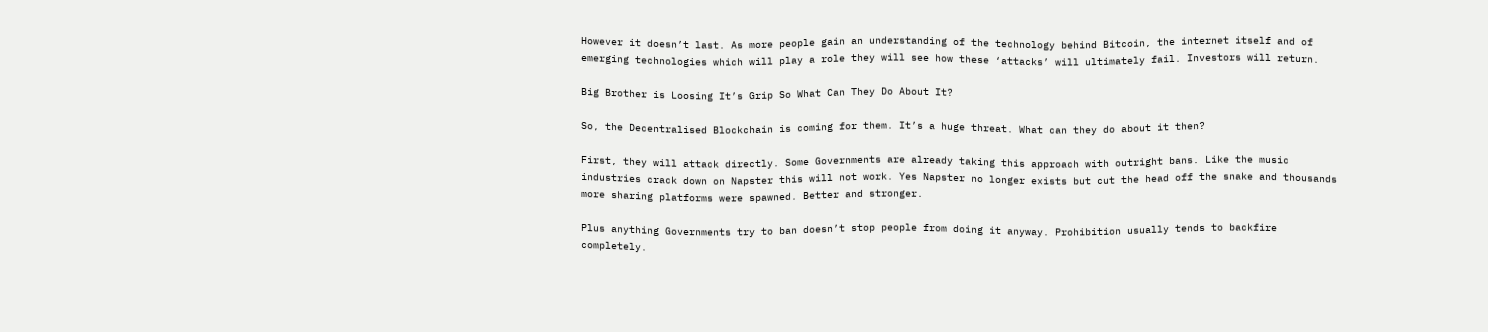However it doesn’t last. As more people gain an understanding of the technology behind Bitcoin, the internet itself and of emerging technologies which will play a role they will see how these ‘attacks’ will ultimately fail. Investors will return.

Big Brother is Loosing It’s Grip So What Can They Do About It?

So, the Decentralised Blockchain is coming for them. It’s a huge threat. What can they do about it then?

First, they will attack directly. Some Governments are already taking this approach with outright bans. Like the music industries crack down on Napster this will not work. Yes Napster no longer exists but cut the head off the snake and thousands more sharing platforms were spawned. Better and stronger.

Plus anything Governments try to ban doesn’t stop people from doing it anyway. Prohibition usually tends to backfire completely.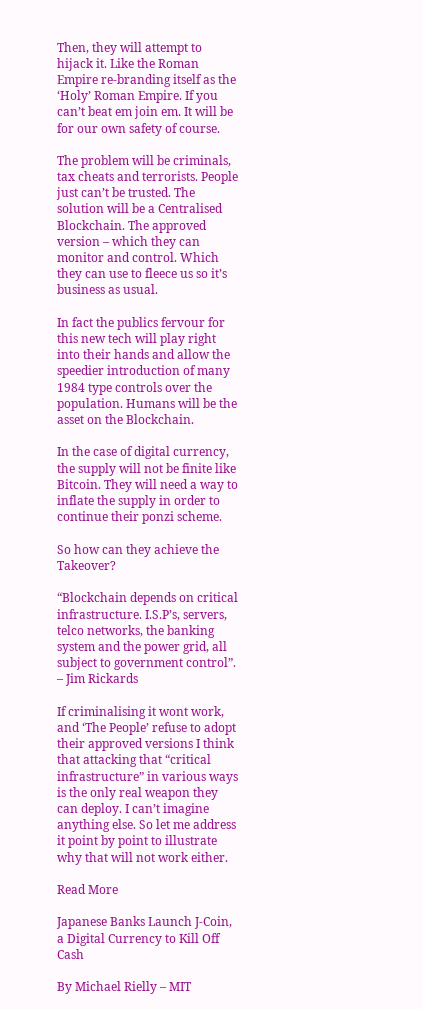Then, they will attempt to hijack it. Like the Roman Empire re-branding itself as the ‘Holy’ Roman Empire. If you can’t beat em join em. It will be for our own safety of course.

The problem will be criminals, tax cheats and terrorists. People just can’t be trusted. The solution will be a Centralised Blockchain. The approved version – which they can monitor and control. Which they can use to fleece us so it’s business as usual.

In fact the publics fervour for this new tech will play right into their hands and allow the speedier introduction of many 1984 type controls over the population. Humans will be the asset on the Blockchain.

In the case of digital currency, the supply will not be finite like Bitcoin. They will need a way to inflate the supply in order to continue their ponzi scheme.

So how can they achieve the Takeover?

“Blockchain depends on critical infrastructure. I.S.P’s, servers, telco networks, the banking system and the power grid, all subject to government control”. – Jim Rickards

If criminalising it wont work, and ‘The People’ refuse to adopt their approved versions I think that attacking that “critical infrastructure” in various ways is the only real weapon they can deploy. I can’t imagine anything else. So let me address it point by point to illustrate why that will not work either.

Read More

Japanese Banks Launch J-Coin, a Digital Currency to Kill Off Cash

By Michael Rielly – MIT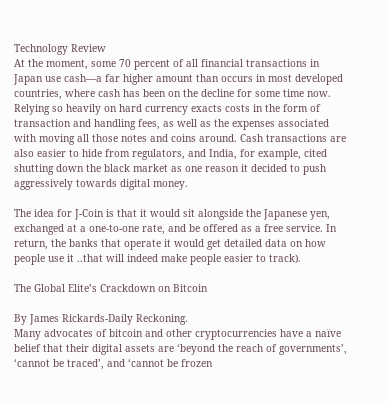Technology Review
At the moment, some 70 percent of all financial transactions in Japan use cash—a far higher amount than occurs in most developed countries, where cash has been on the decline for some time now. Relying so heavily on hard currency exacts costs in the form of transaction and handling fees, as well as the expenses associated with moving all those notes and coins around. Cash transactions are also easier to hide from regulators, and India, for example, cited shutting down the black market as one reason it decided to push aggressively towards digital money.

The idea for J-Coin is that it would sit alongside the Japanese yen, exchanged at a one-to-one rate, and be offered as a free service. In return, the banks that operate it would get detailed data on how people use it ..that will indeed make people easier to track).

The Global Elite’s Crackdown on Bitcoin

By James Rickards-Daily Reckoning.
Many advocates of bitcoin and other cryptocurrencies have a naïve belief that their digital assets are ‘beyond the reach of governments’, ‘cannot be traced’, and ‘cannot be frozen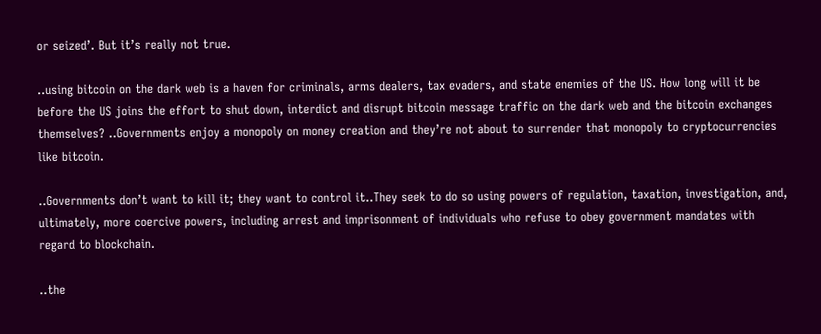or seized’. But it’s really not true.

..using bitcoin on the dark web is a haven for criminals, arms dealers, tax evaders, and state enemies of the US. How long will it be before the US joins the effort to shut down, interdict and disrupt bitcoin message traffic on the dark web and the bitcoin exchanges themselves? ..Governments enjoy a monopoly on money creation and they’re not about to surrender that monopoly to cryptocurrencies like bitcoin.

..Governments don’t want to kill it; they want to control it..They seek to do so using powers of regulation, taxation, investigation, and, ultimately, more coercive powers, including arrest and imprisonment of individuals who refuse to obey government mandates with regard to blockchain.

..the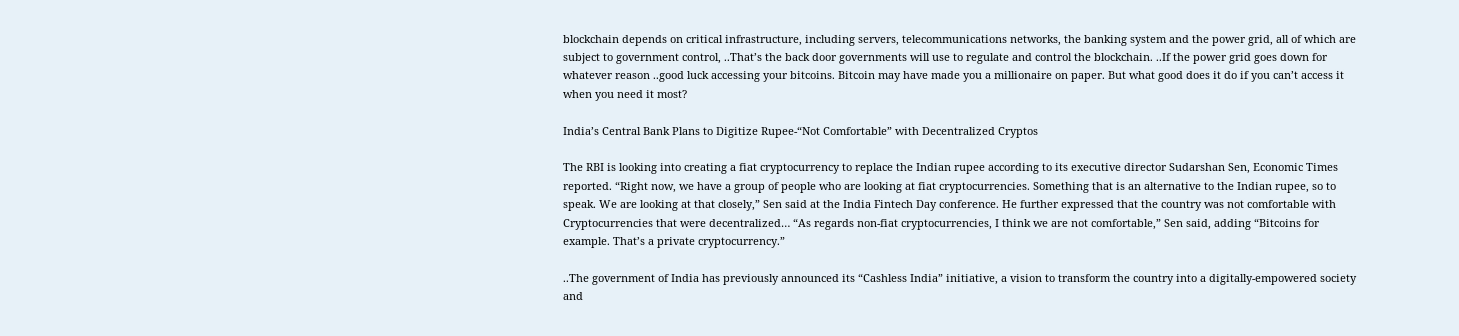blockchain depends on critical infrastructure, including servers, telecommunications networks, the banking system and the power grid, all of which are subject to government control, ..That’s the back door governments will use to regulate and control the blockchain. ..If the power grid goes down for whatever reason ..good luck accessing your bitcoins. Bitcoin may have made you a millionaire on paper. But what good does it do if you can’t access it when you need it most?

India’s Central Bank Plans to Digitize Rupee-“Not Comfortable” with Decentralized Cryptos

The RBI is looking into creating a fiat cryptocurrency to replace the Indian rupee according to its executive director Sudarshan Sen, Economic Times reported. “Right now, we have a group of people who are looking at fiat cryptocurrencies. Something that is an alternative to the Indian rupee, so to speak. We are looking at that closely,” Sen said at the India Fintech Day conference. He further expressed that the country was not comfortable with Cryptocurrencies that were decentralized… “As regards non-fiat cryptocurrencies, I think we are not comfortable,” Sen said, adding “Bitcoins for example. That’s a private cryptocurrency.”

..The government of India has previously announced its “Cashless India” initiative, a vision to transform the country into a digitally-empowered society and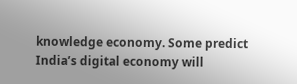knowledge economy. Some predict India’s digital economy will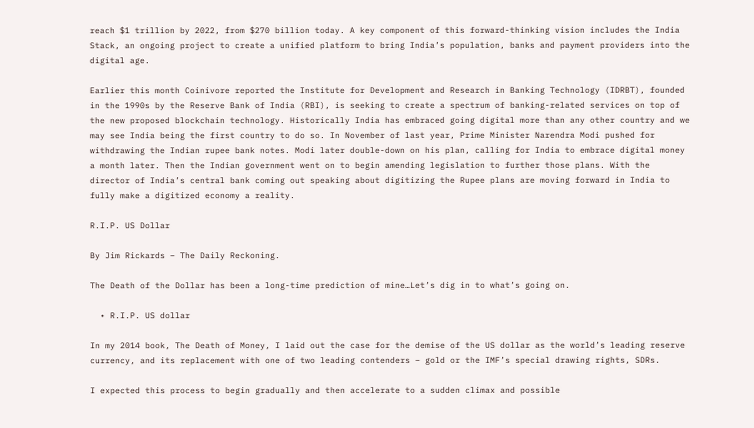reach $1 trillion by 2022, from $270 billion today. A key component of this forward-thinking vision includes the India Stack, an ongoing project to create a unified platform to bring India’s population, banks and payment providers into the digital age.

Earlier this month Coinivore reported the Institute for Development and Research in Banking Technology (IDRBT), founded in the 1990s by the Reserve Bank of India (RBI), is seeking to create a spectrum of banking-related services on top of the new proposed blockchain technology. Historically India has embraced going digital more than any other country and we may see India being the first country to do so. In November of last year, Prime Minister Narendra Modi pushed for withdrawing the Indian rupee bank notes. Modi later double-down on his plan, calling for India to embrace digital money a month later. Then the Indian government went on to begin amending legislation to further those plans. With the director of India’s central bank coming out speaking about digitizing the Rupee plans are moving forward in India to fully make a digitized economy a reality.

R.I.P. US Dollar

By Jim Rickards – The Daily Reckoning.

The Death of the Dollar has been a long-time prediction of mine…Let’s dig in to what’s going on.

  • R.I.P. US dollar

In my 2014 book, The Death of Money, I laid out the case for the demise of the US dollar as the world’s leading reserve currency, and its replacement with one of two leading contenders – gold or the IMF’s special drawing rights, SDRs.

I expected this process to begin gradually and then accelerate to a sudden climax and possible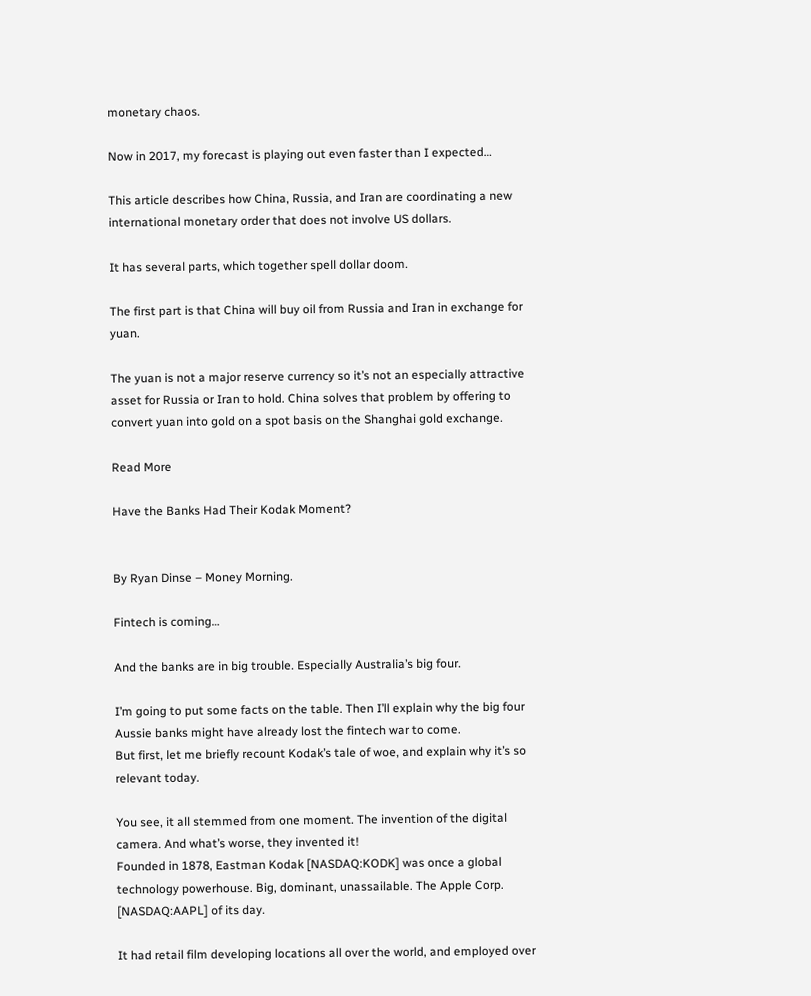monetary chaos.

Now in 2017, my forecast is playing out even faster than I expected…

This article describes how China, Russia, and Iran are coordinating a new international monetary order that does not involve US dollars.

It has several parts, which together spell dollar doom.

The first part is that China will buy oil from Russia and Iran in exchange for yuan.

The yuan is not a major reserve currency so it’s not an especially attractive asset for Russia or Iran to hold. China solves that problem by offering to convert yuan into gold on a spot basis on the Shanghai gold exchange.

Read More

Have the Banks Had Their Kodak Moment?


By Ryan Dinse – Money Morning.

Fintech is coming…

And the banks are in big trouble. Especially Australia’s big four.

I’m going to put some facts on the table. Then I’ll explain why the big four Aussie banks might have already lost the fintech war to come.
But first, let me briefly recount Kodak’s tale of woe, and explain why it’s so relevant today.

You see, it all stemmed from one moment. The invention of the digital camera. And what’s worse, they invented it!
Founded in 1878, Eastman Kodak [NASDAQ:KODK] was once a global technology powerhouse. Big, dominant, unassailable. The Apple Corp. [NASDAQ:AAPL] of its day.

It had retail film developing locations all over the world, and employed over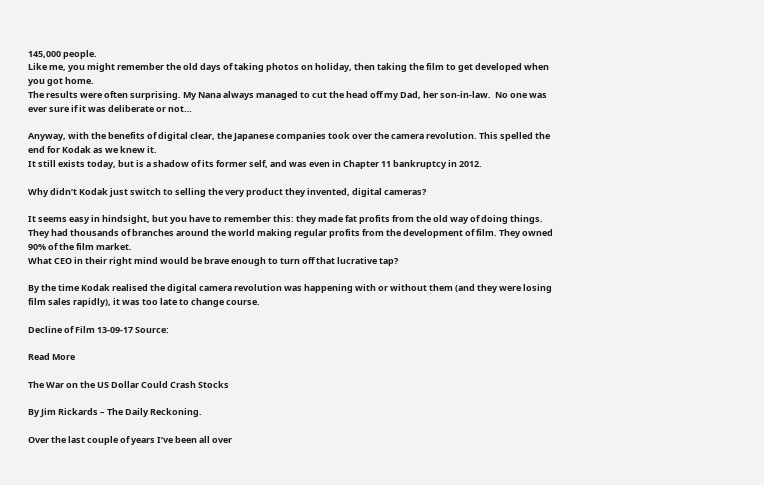145,000 people.
Like me, you might remember the old days of taking photos on holiday, then taking the film to get developed when you got home.
The results were often surprising. My Nana always managed to cut the head off my Dad, her son-in-law.  No one was ever sure if it was deliberate or not…

Anyway, with the benefits of digital clear, the Japanese companies took over the camera revolution. This spelled the end for Kodak as we knew it.
It still exists today, but is a shadow of its former self, and was even in Chapter 11 bankruptcy in 2012.

Why didn’t Kodak just switch to selling the very product they invented, digital cameras?

It seems easy in hindsight, but you have to remember this: they made fat profits from the old way of doing things.
They had thousands of branches around the world making regular profits from the development of film. They owned 90% of the film market.
What CEO in their right mind would be brave enough to turn off that lucrative tap?

By the time Kodak realised the digital camera revolution was happening with or without them (and they were losing film sales rapidly), it was too late to change course.

Decline of Film 13-09-17 Source:

Read More

The War on the US Dollar Could Crash Stocks

By Jim Rickards – The Daily Reckoning.

Over the last couple of years I’ve been all over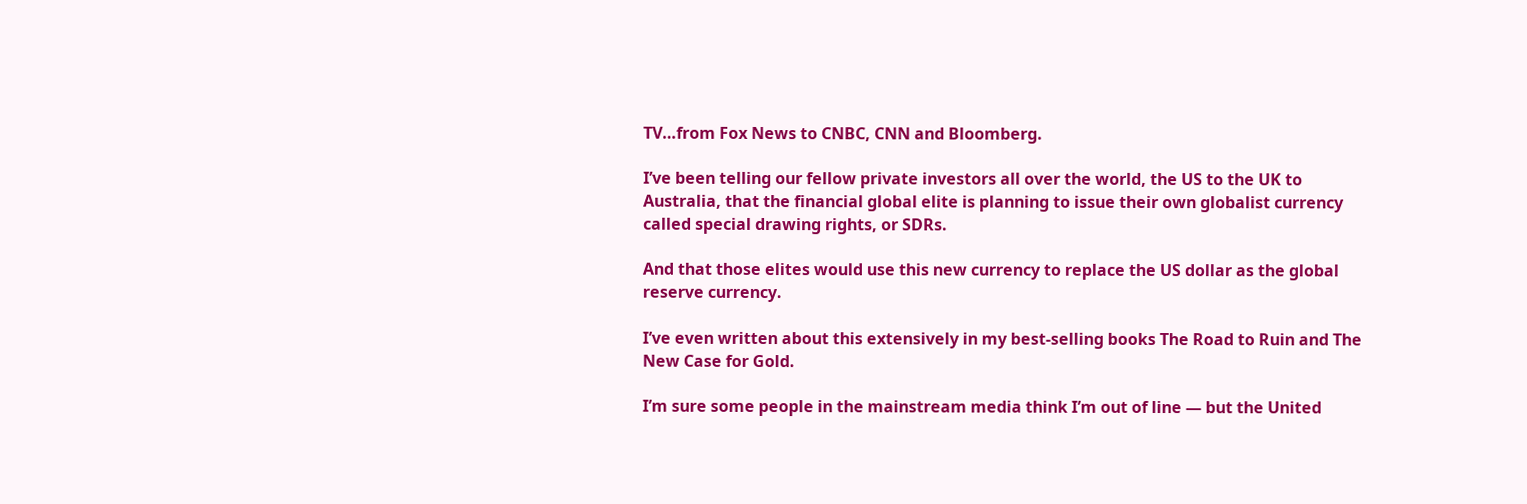TV…from Fox News to CNBC, CNN and Bloomberg.

I’ve been telling our fellow private investors all over the world, the US to the UK to Australia, that the financial global elite is planning to issue their own globalist currency called special drawing rights, or SDRs.

And that those elites would use this new currency to replace the US dollar as the global reserve currency.

I’ve even written about this extensively in my best-selling books The Road to Ruin and The New Case for Gold.

I’m sure some people in the mainstream media think I’m out of line — but the United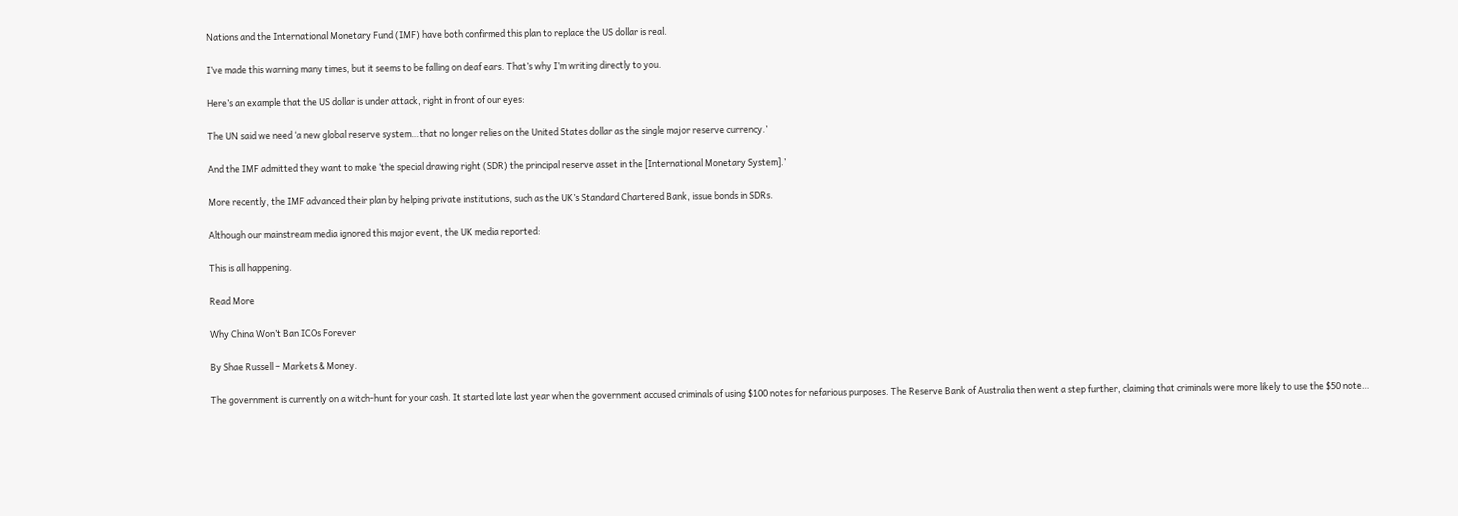Nations and the International Monetary Fund (IMF) have both confirmed this plan to replace the US dollar is real.

I’ve made this warning many times, but it seems to be falling on deaf ears. That’s why I’m writing directly to you.

Here’s an example that the US dollar is under attack, right in front of our eyes:

The UN said we need ‘a new global reserve system…that no longer relies on the United States dollar as the single major reserve currency.’

And the IMF admitted they want to make ‘the special drawing right (SDR) the principal reserve asset in the [International Monetary System].’

More recently, the IMF advanced their plan by helping private institutions, such as the UK’s Standard Chartered Bank, issue bonds in SDRs.

Although our mainstream media ignored this major event, the UK media reported:

This is all happening.

Read More

Why China Won’t Ban ICOs Forever

By Shae Russell – Markets & Money.

The government is currently on a witch-hunt for your cash. It started late last year when the government accused criminals of using $100 notes for nefarious purposes. The Reserve Bank of Australia then went a step further, claiming that criminals were more likely to use the $50 note…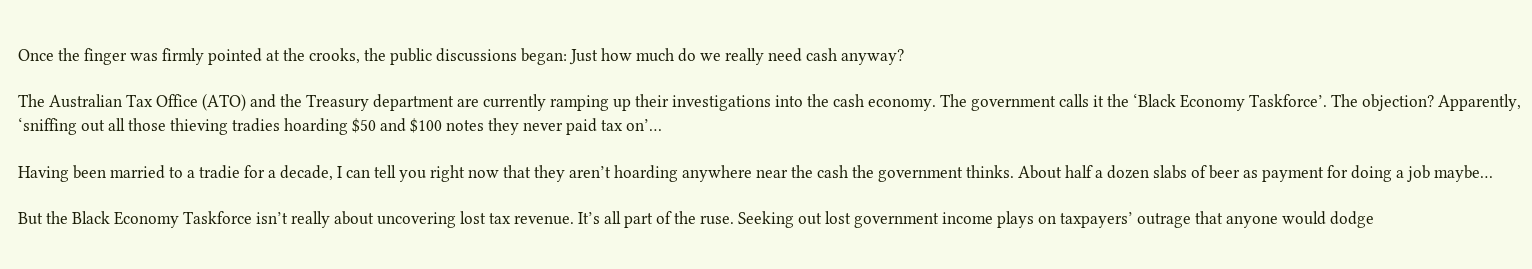Once the finger was firmly pointed at the crooks, the public discussions began: Just how much do we really need cash anyway?

The Australian Tax Office (ATO) and the Treasury department are currently ramping up their investigations into the cash economy. The government calls it the ‘Black Economy Taskforce’. The objection? Apparently, ‘sniffing out all those thieving tradies hoarding $50 and $100 notes they never paid tax on’…

Having been married to a tradie for a decade, I can tell you right now that they aren’t hoarding anywhere near the cash the government thinks. About half a dozen slabs of beer as payment for doing a job maybe…

But the Black Economy Taskforce isn’t really about uncovering lost tax revenue. It’s all part of the ruse. Seeking out lost government income plays on taxpayers’ outrage that anyone would dodge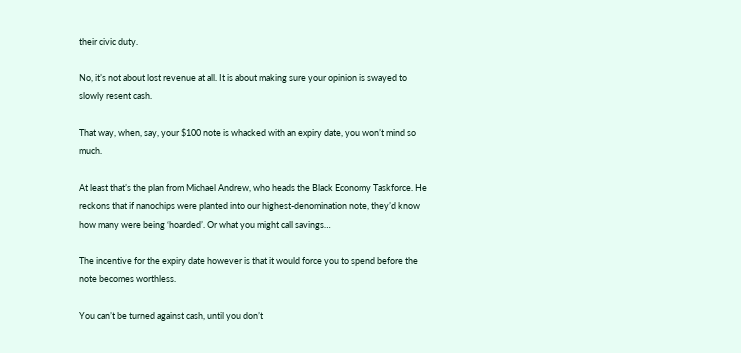their civic duty.

No, it’s not about lost revenue at all. It is about making sure your opinion is swayed to slowly resent cash.

That way, when, say, your $100 note is whacked with an expiry date, you won’t mind so much.

At least that’s the plan from Michael Andrew, who heads the Black Economy Taskforce. He reckons that if nanochips were planted into our highest-denomination note, they’d know how many were being ‘hoarded’. Or what you might call savings…

The incentive for the expiry date however is that it would force you to spend before the note becomes worthless.

You can’t be turned against cash, until you don’t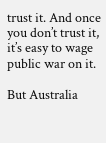trust it. And once you don’t trust it, it’s easy to wage public war on it.

But Australia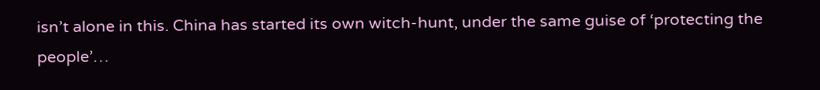isn’t alone in this. China has started its own witch-hunt, under the same guise of ‘protecting the people’…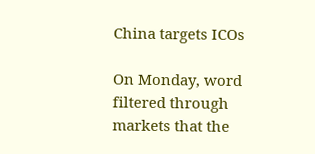China targets ICOs

On Monday, word filtered through markets that the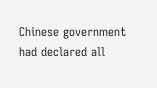Chinese government had declared all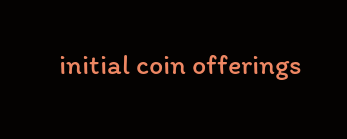initial coin offerings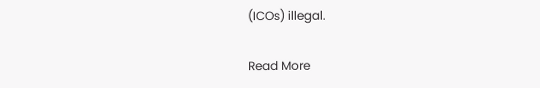(ICOs) illegal.

Read More